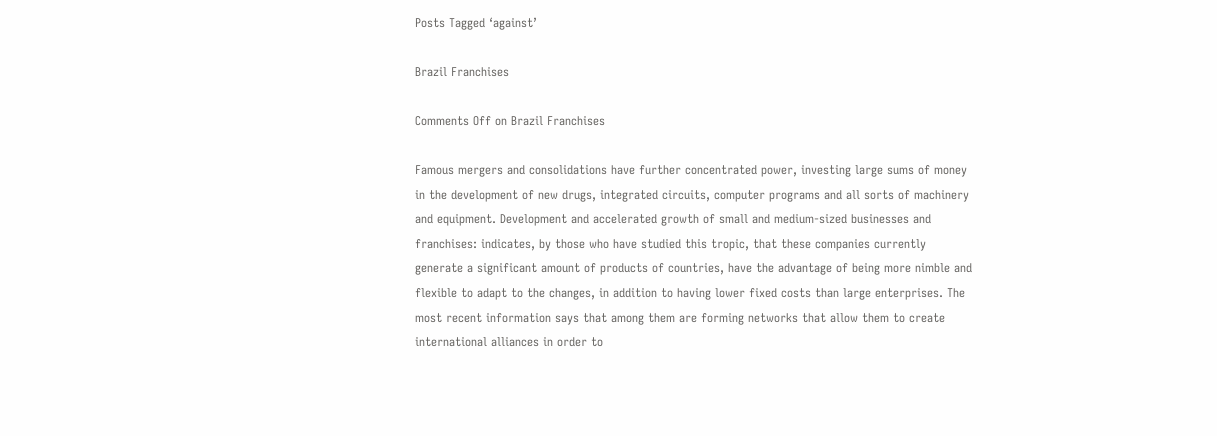Posts Tagged ‘against’

Brazil Franchises

Comments Off on Brazil Franchises

Famous mergers and consolidations have further concentrated power, investing large sums of money in the development of new drugs, integrated circuits, computer programs and all sorts of machinery and equipment. Development and accelerated growth of small and medium-sized businesses and franchises: indicates, by those who have studied this tropic, that these companies currently generate a significant amount of products of countries, have the advantage of being more nimble and flexible to adapt to the changes, in addition to having lower fixed costs than large enterprises. The most recent information says that among them are forming networks that allow them to create international alliances in order to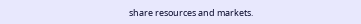share resources and markets.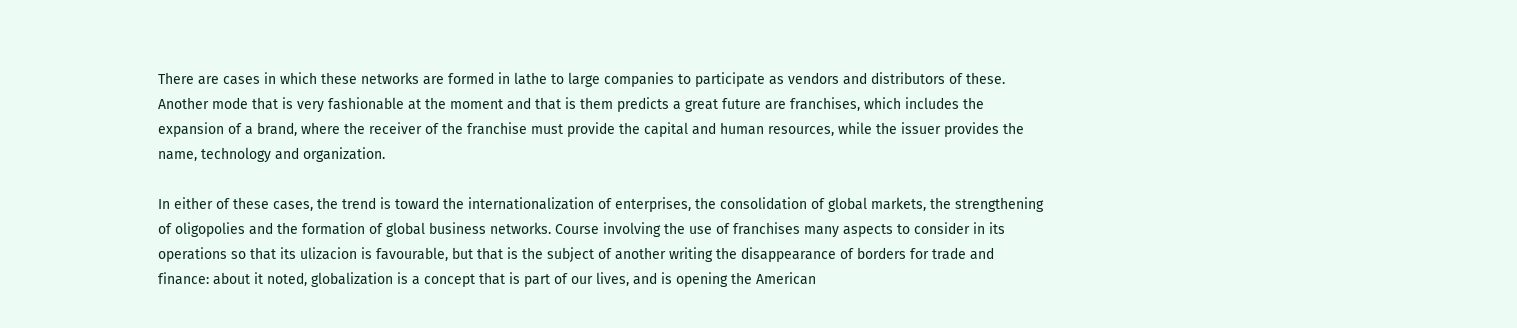There are cases in which these networks are formed in lathe to large companies to participate as vendors and distributors of these. Another mode that is very fashionable at the moment and that is them predicts a great future are franchises, which includes the expansion of a brand, where the receiver of the franchise must provide the capital and human resources, while the issuer provides the name, technology and organization.

In either of these cases, the trend is toward the internationalization of enterprises, the consolidation of global markets, the strengthening of oligopolies and the formation of global business networks. Course involving the use of franchises many aspects to consider in its operations so that its ulizacion is favourable, but that is the subject of another writing the disappearance of borders for trade and finance: about it noted, globalization is a concept that is part of our lives, and is opening the American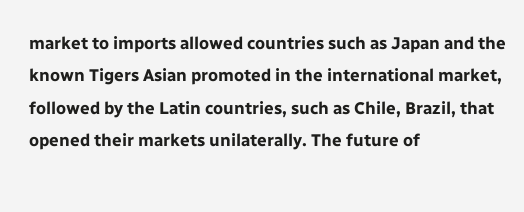market to imports allowed countries such as Japan and the known Tigers Asian promoted in the international market, followed by the Latin countries, such as Chile, Brazil, that opened their markets unilaterally. The future of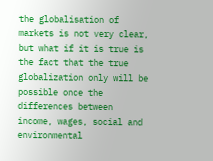the globalisation of markets is not very clear, but what if it is true is the fact that the true globalization only will be possible once the differences between income, wages, social and environmental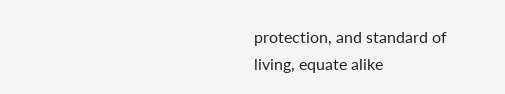protection, and standard of living, equate alike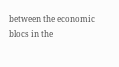between the economic blocs in the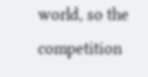world, so the competition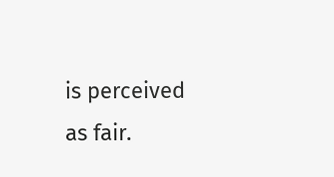is perceived as fair.